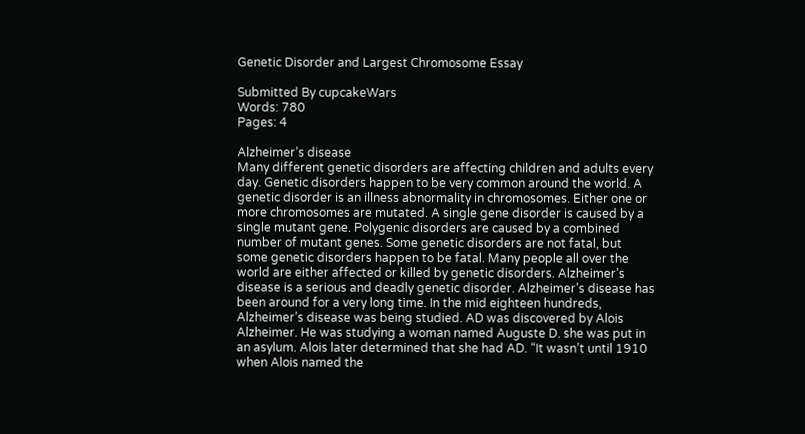Genetic Disorder and Largest Chromosome Essay

Submitted By cupcakeWars
Words: 780
Pages: 4

Alzheimer’s disease
Many different genetic disorders are affecting children and adults every day. Genetic disorders happen to be very common around the world. A genetic disorder is an illness abnormality in chromosomes. Either one or more chromosomes are mutated. A single gene disorder is caused by a single mutant gene. Polygenic disorders are caused by a combined number of mutant genes. Some genetic disorders are not fatal, but some genetic disorders happen to be fatal. Many people all over the world are either affected or killed by genetic disorders. Alzheimer’s disease is a serious and deadly genetic disorder. Alzheimer’s disease has been around for a very long time. In the mid eighteen hundreds, Alzheimer’s disease was being studied. AD was discovered by Alois Alzheimer. He was studying a woman named Auguste D. she was put in an asylum. Alois later determined that she had AD. “It wasn’t until 1910 when Alois named the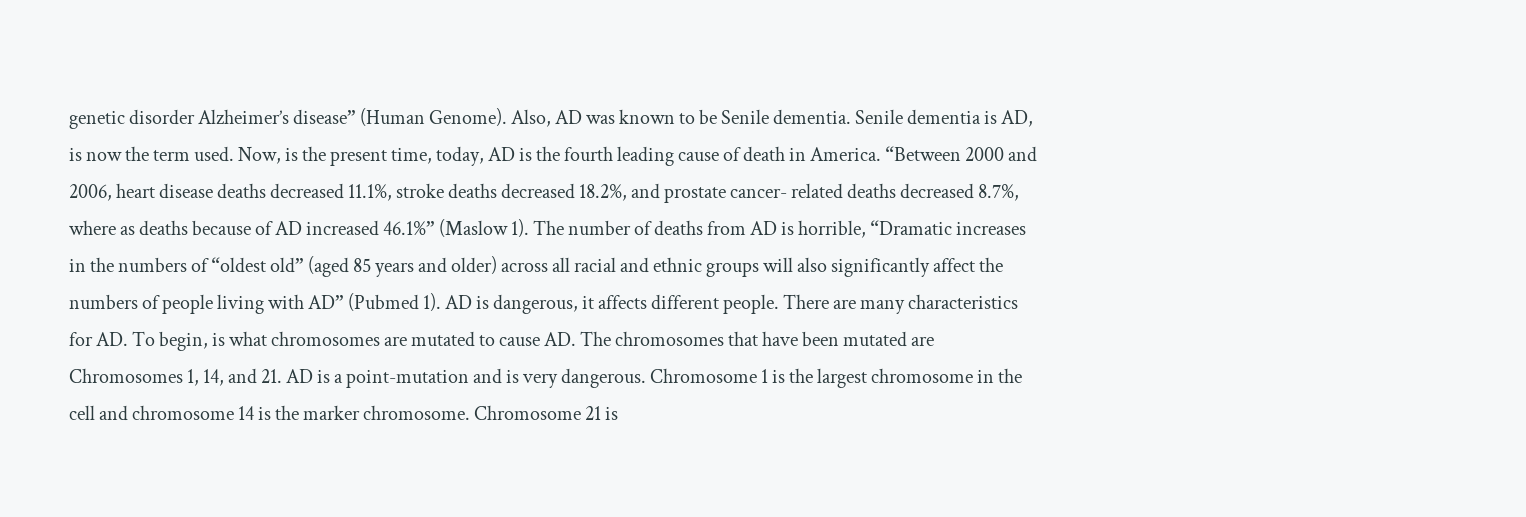genetic disorder Alzheimer’s disease” (Human Genome). Also, AD was known to be Senile dementia. Senile dementia is AD, is now the term used. Now, is the present time, today, AD is the fourth leading cause of death in America. “Between 2000 and 2006, heart disease deaths decreased 11.1%, stroke deaths decreased 18.2%, and prostate cancer- related deaths decreased 8.7%, where as deaths because of AD increased 46.1%” (Maslow 1). The number of deaths from AD is horrible, “Dramatic increases in the numbers of “oldest old” (aged 85 years and older) across all racial and ethnic groups will also significantly affect the numbers of people living with AD” (Pubmed 1). AD is dangerous, it affects different people. There are many characteristics for AD. To begin, is what chromosomes are mutated to cause AD. The chromosomes that have been mutated are Chromosomes 1, 14, and 21. AD is a point-mutation and is very dangerous. Chromosome 1 is the largest chromosome in the cell and chromosome 14 is the marker chromosome. Chromosome 21 is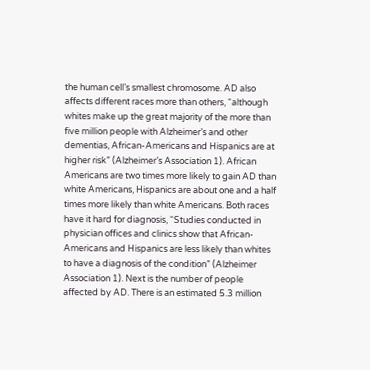the human cell’s smallest chromosome. AD also affects different races more than others, “although whites make up the great majority of the more than five million people with Alzheimer’s and other dementias, African-Americans and Hispanics are at higher risk” (Alzheimer’s Association 1). African Americans are two times more likely to gain AD than white Americans, Hispanics are about one and a half times more likely than white Americans. Both races have it hard for diagnosis, “Studies conducted in physician offices and clinics show that African-Americans and Hispanics are less likely than whites to have a diagnosis of the condition” (Alzheimer Association 1). Next is the number of people affected by AD. There is an estimated 5.3 million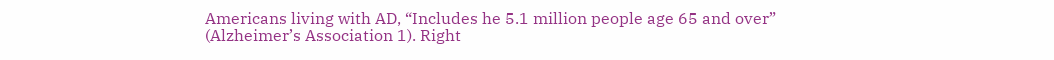Americans living with AD, “Includes he 5.1 million people age 65 and over” (Alzheimer’s Association 1). Right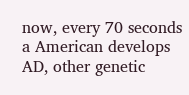now, every 70 seconds a American develops AD, other genetic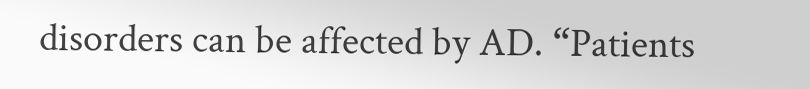disorders can be affected by AD. “Patients